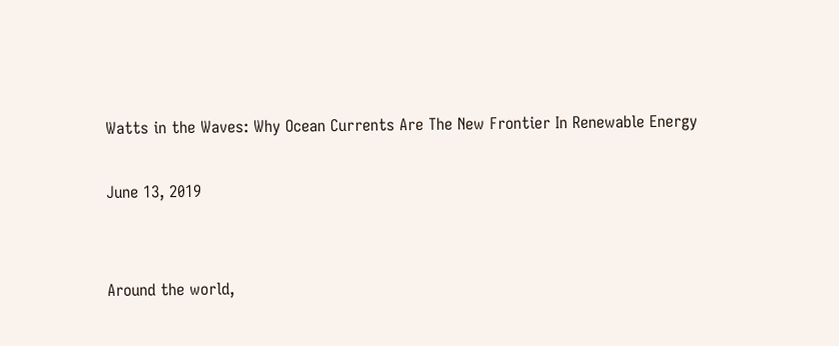Watts in the Waves: Why Ocean Currents Are The New Frontier In Renewable Energy

June 13, 2019


Around the world,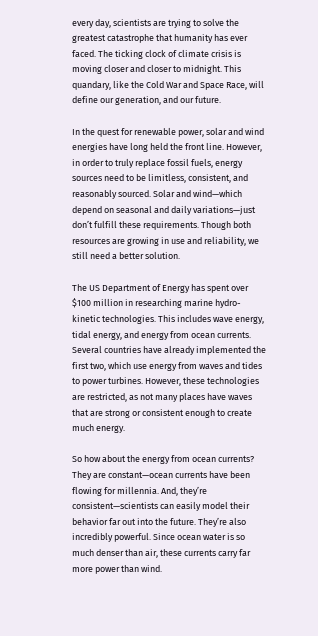every day, scientists are trying to solve the greatest catastrophe that humanity has ever faced. The ticking clock of climate crisis is moving closer and closer to midnight. This quandary, like the Cold War and Space Race, will define our generation, and our future.

In the quest for renewable power, solar and wind energies have long held the front line. However, in order to truly replace fossil fuels, energy sources need to be limitless, consistent, and reasonably sourced. Solar and wind—which depend on seasonal and daily variations—just don’t fulfill these requirements. Though both resources are growing in use and reliability, we still need a better solution.

The US Department of Energy has spent over $100 million in researching marine hydro-kinetic technologies. This includes wave energy, tidal energy, and energy from ocean currents. Several countries have already implemented the first two, which use energy from waves and tides to power turbines. However, these technologies are restricted, as not many places have waves that are strong or consistent enough to create much energy.

So how about the energy from ocean currents? They are constant—ocean currents have been flowing for millennia. And, they’re consistent—scientists can easily model their behavior far out into the future. They’re also incredibly powerful. Since ocean water is so much denser than air, these currents carry far more power than wind.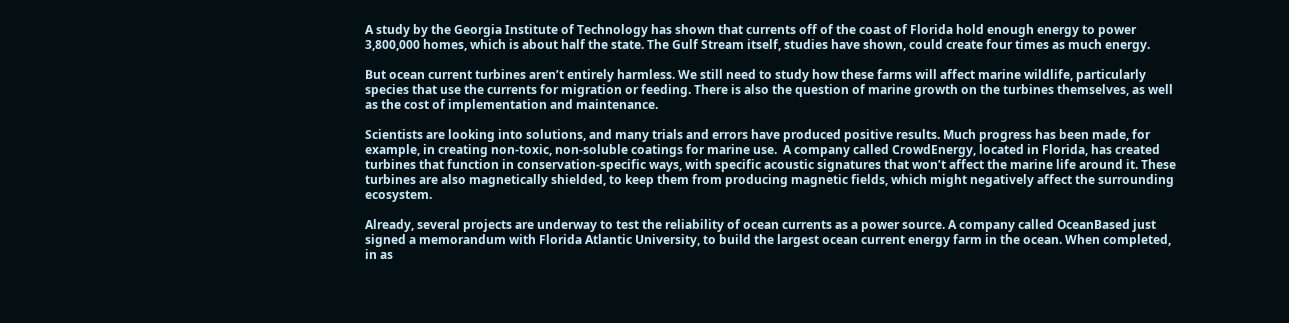A study by the Georgia Institute of Technology has shown that currents off of the coast of Florida hold enough energy to power 3,800,000 homes, which is about half the state. The Gulf Stream itself, studies have shown, could create four times as much energy.

But ocean current turbines aren’t entirely harmless. We still need to study how these farms will affect marine wildlife, particularly species that use the currents for migration or feeding. There is also the question of marine growth on the turbines themselves, as well as the cost of implementation and maintenance.

Scientists are looking into solutions, and many trials and errors have produced positive results. Much progress has been made, for example, in creating non-toxic, non-soluble coatings for marine use.  A company called CrowdEnergy, located in Florida, has created turbines that function in conservation-specific ways, with specific acoustic signatures that won’t affect the marine life around it. These turbines are also magnetically shielded, to keep them from producing magnetic fields, which might negatively affect the surrounding ecosystem.

Already, several projects are underway to test the reliability of ocean currents as a power source. A company called OceanBased just signed a memorandum with Florida Atlantic University, to build the largest ocean current energy farm in the ocean. When completed, in as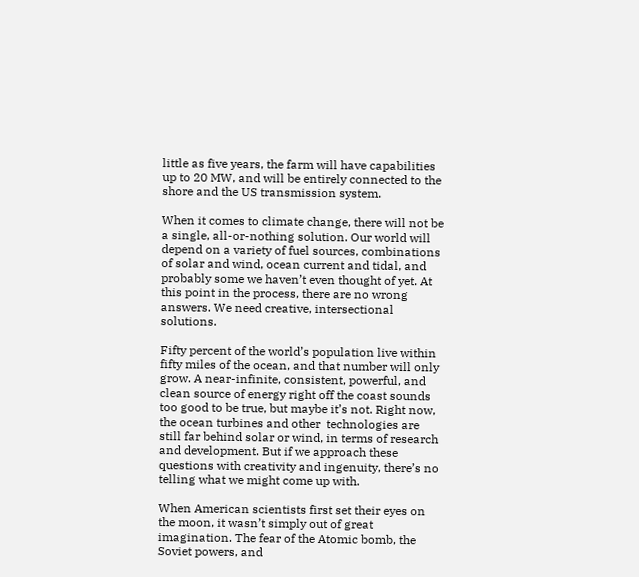little as five years, the farm will have capabilities up to 20 MW, and will be entirely connected to the shore and the US transmission system.

When it comes to climate change, there will not be a single, all-or-nothing solution. Our world will depend on a variety of fuel sources, combinations of solar and wind, ocean current and tidal, and probably some we haven’t even thought of yet. At this point in the process, there are no wrong answers. We need creative, intersectional solutions.

Fifty percent of the world’s population live within fifty miles of the ocean, and that number will only grow. A near-infinite, consistent, powerful, and clean source of energy right off the coast sounds too good to be true, but maybe it’s not. Right now, the ocean turbines and other  technologies are still far behind solar or wind, in terms of research and development. But if we approach these questions with creativity and ingenuity, there’s no telling what we might come up with.

When American scientists first set their eyes on the moon, it wasn’t simply out of great imagination. The fear of the Atomic bomb, the Soviet powers, and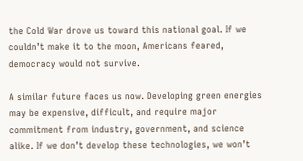the Cold War drove us toward this national goal. If we couldn’t make it to the moon, Americans feared, democracy would not survive.

A similar future faces us now. Developing green energies may be expensive, difficult, and require major commitment from industry, government, and science alike. If we don’t develop these technologies, we won’t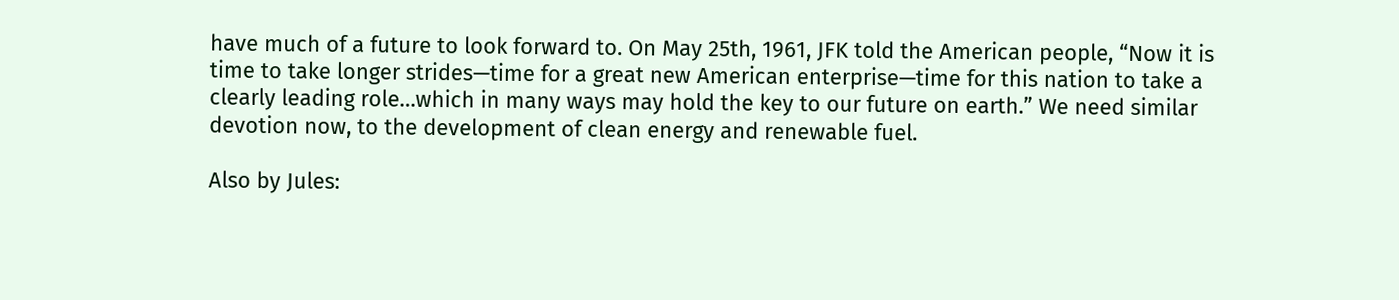have much of a future to look forward to. On May 25th, 1961, JFK told the American people, “Now it is time to take longer strides—time for a great new American enterprise—time for this nation to take a clearly leading role…which in many ways may hold the key to our future on earth.” We need similar devotion now, to the development of clean energy and renewable fuel.

Also by Jules: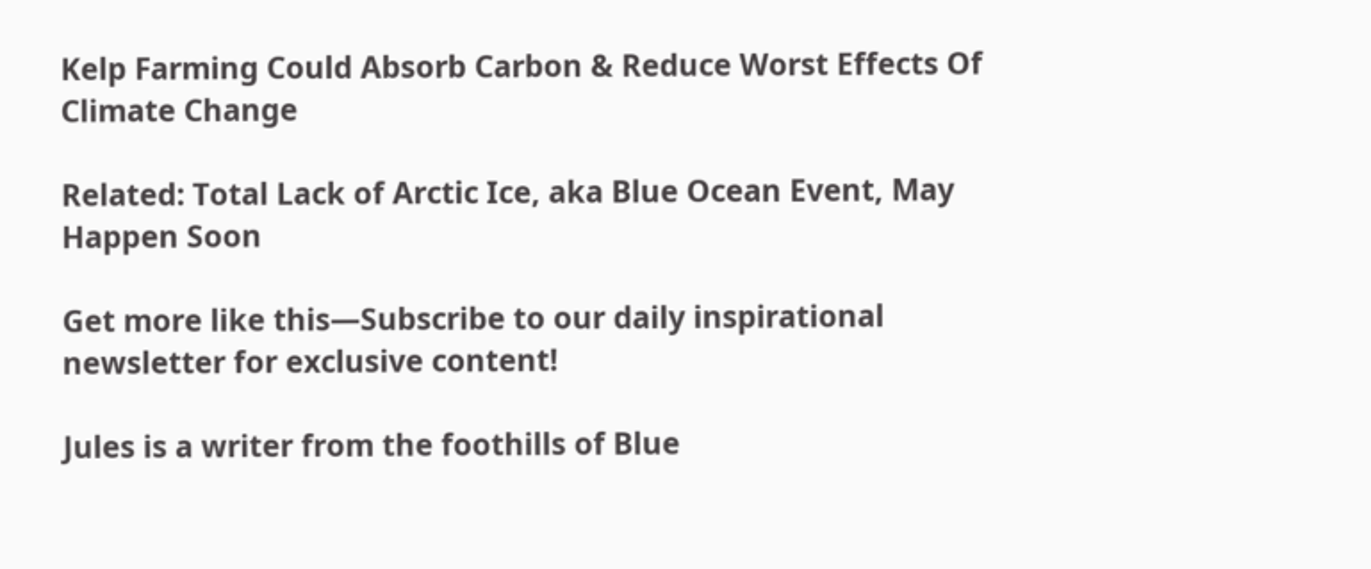Kelp Farming Could Absorb Carbon & Reduce Worst Effects Of Climate Change

Related: Total Lack of Arctic Ice, aka Blue Ocean Event, May Happen Soon

Get more like this—Subscribe to our daily inspirational newsletter for exclusive content!

Jules is a writer from the foothills of Blue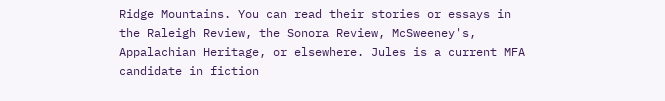Ridge Mountains. You can read their stories or essays in the Raleigh Review, the Sonora Review, McSweeney's, Appalachian Heritage, or elsewhere. Jules is a current MFA candidate in fiction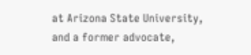at Arizona State University, and a former advocate,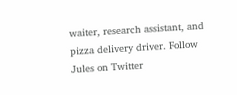waiter, research assistant, and pizza delivery driver. Follow Jules on Twitter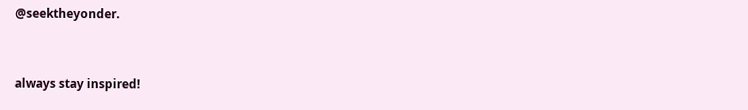@seektheyonder.


always stay inspired!